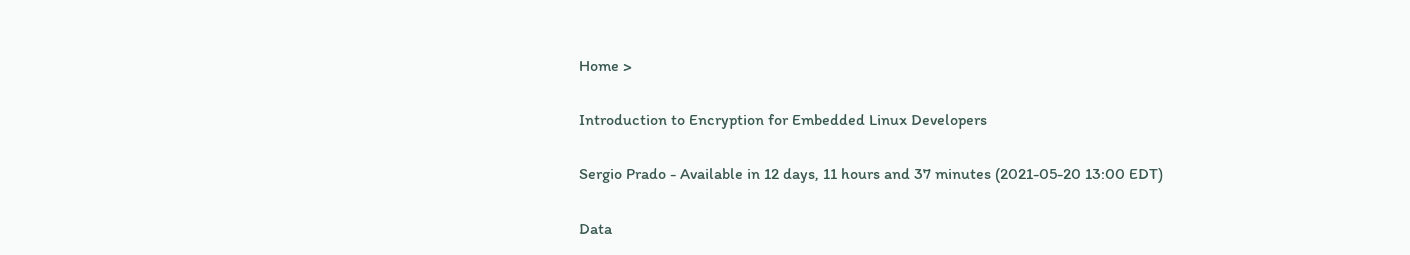Home >

Introduction to Encryption for Embedded Linux Developers

Sergio Prado - Available in 12 days, 11 hours and 37 minutes (2021-05-20 13:00 EDT)

Data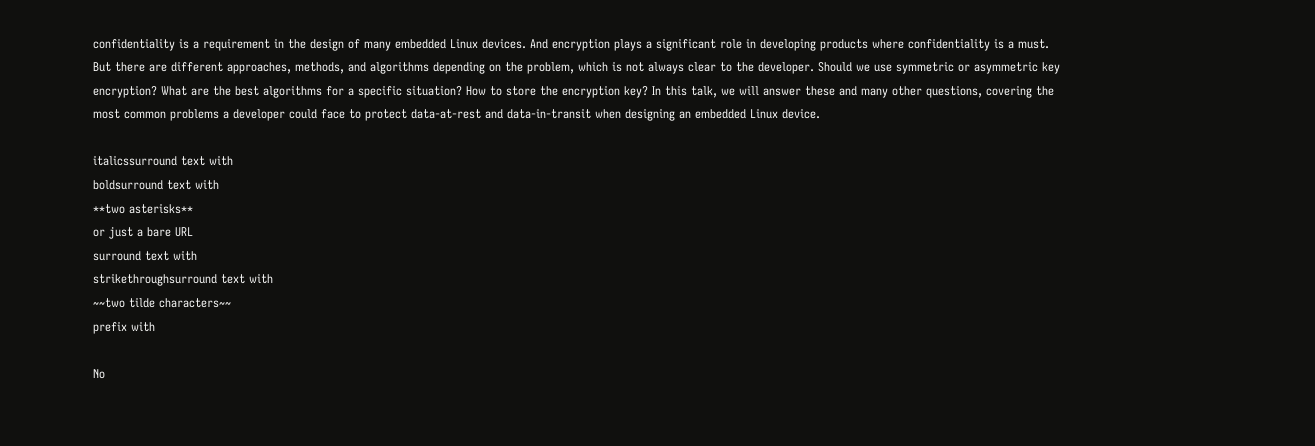confidentiality is a requirement in the design of many embedded Linux devices. And encryption plays a significant role in developing products where confidentiality is a must. But there are different approaches, methods, and algorithms depending on the problem, which is not always clear to the developer. Should we use symmetric or asymmetric key encryption? What are the best algorithms for a specific situation? How to store the encryption key? In this talk, we will answer these and many other questions, covering the most common problems a developer could face to protect data-at-rest and data-in-transit when designing an embedded Linux device.

italicssurround text with
boldsurround text with
**two asterisks**
or just a bare URL
surround text with
strikethroughsurround text with
~~two tilde characters~~
prefix with

No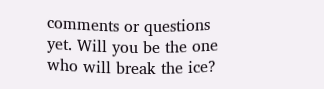comments or questions yet. Will you be the one who will break the ice?